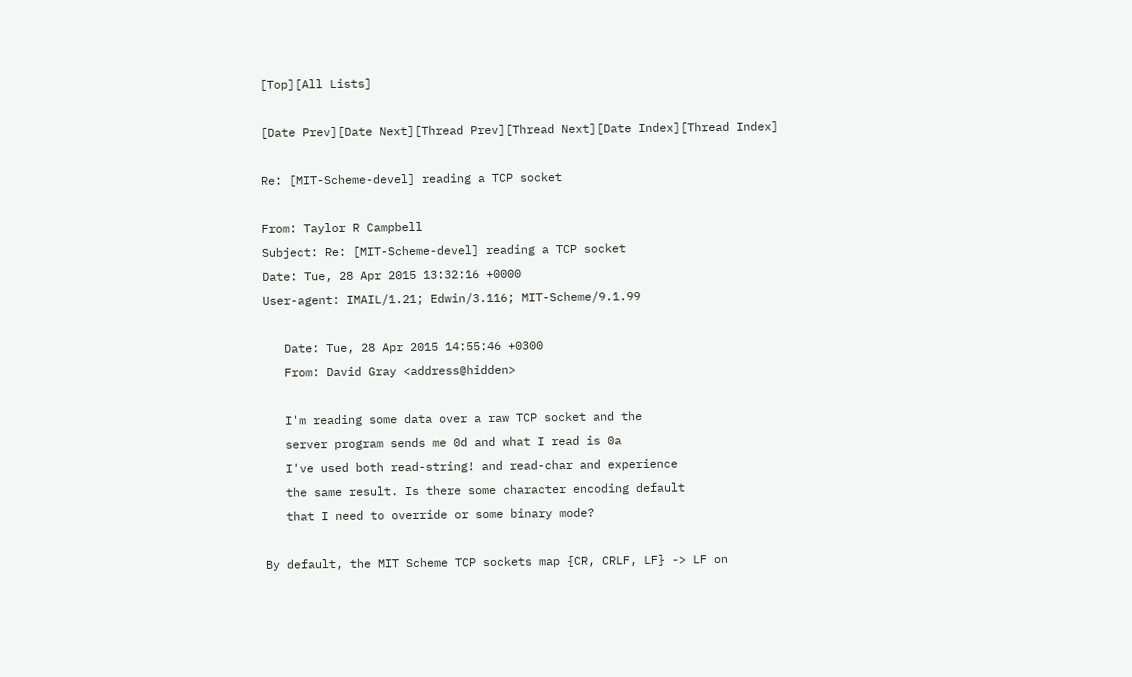[Top][All Lists]

[Date Prev][Date Next][Thread Prev][Thread Next][Date Index][Thread Index]

Re: [MIT-Scheme-devel] reading a TCP socket

From: Taylor R Campbell
Subject: Re: [MIT-Scheme-devel] reading a TCP socket
Date: Tue, 28 Apr 2015 13:32:16 +0000
User-agent: IMAIL/1.21; Edwin/3.116; MIT-Scheme/9.1.99

   Date: Tue, 28 Apr 2015 14:55:46 +0300
   From: David Gray <address@hidden>

   I'm reading some data over a raw TCP socket and the
   server program sends me 0d and what I read is 0a
   I've used both read-string! and read-char and experience
   the same result. Is there some character encoding default
   that I need to override or some binary mode?

By default, the MIT Scheme TCP sockets map {CR, CRLF, LF} -> LF on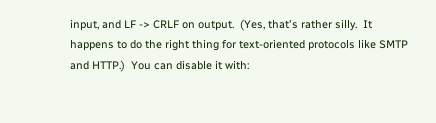input, and LF -> CRLF on output.  (Yes, that's rather silly.  It
happens to do the right thing for text-oriented protocols like SMTP
and HTTP.)  You can disable it with: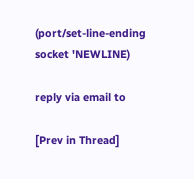(port/set-line-ending socket 'NEWLINE)

reply via email to

[Prev in Thread]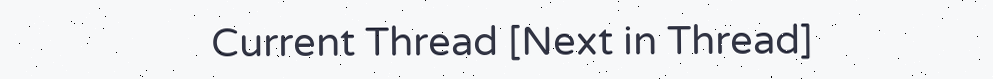Current Thread [Next in Thread]